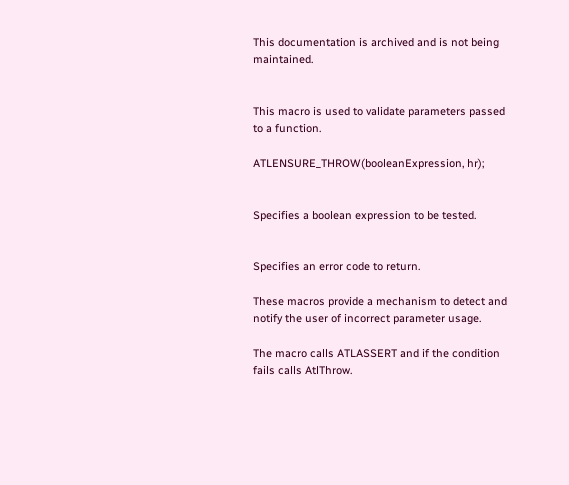This documentation is archived and is not being maintained.


This macro is used to validate parameters passed to a function.

ATLENSURE_THROW(booleanExpression, hr);


Specifies a boolean expression to be tested.


Specifies an error code to return.

These macros provide a mechanism to detect and notify the user of incorrect parameter usage.

The macro calls ATLASSERT and if the condition fails calls AtlThrow.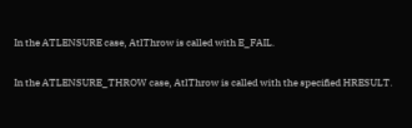In the ATLENSURE case, AtlThrow is called with E_FAIL.

In the ATLENSURE_THROW case, AtlThrow is called with the specified HRESULT.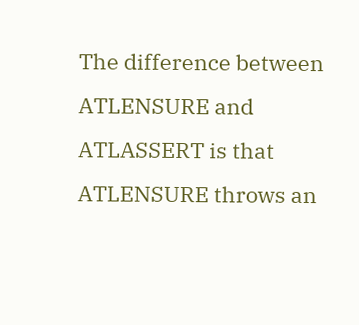The difference between ATLENSURE and ATLASSERT is that ATLENSURE throws an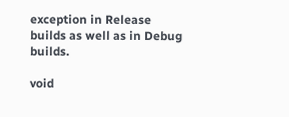exception in Release builds as well as in Debug builds.

void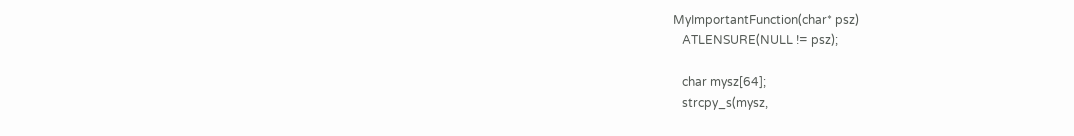MyImportantFunction(char* psz)
   ATLENSURE(NULL != psz);

   char mysz[64];
   strcpy_s(mysz,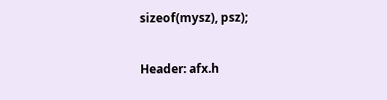sizeof(mysz), psz);

Header: afx.h